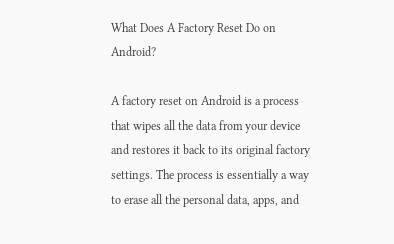What Does A Factory Reset Do on Android?

A factory reset on Android is a process that wipes all the data from your device and restores it back to its original factory settings. The process is essentially a way to erase all the personal data, apps, and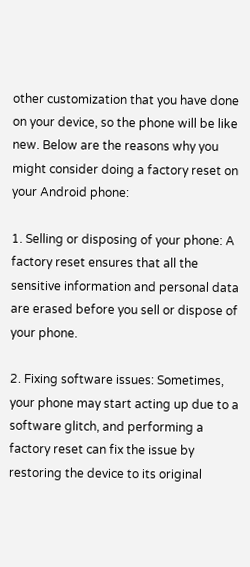other customization that you have done on your device, so the phone will be like new. Below are the reasons why you might consider doing a factory reset on your Android phone:

1. Selling or disposing of your phone: A factory reset ensures that all the sensitive information and personal data are erased before you sell or dispose of your phone.

2. Fixing software issues: Sometimes, your phone may start acting up due to a software glitch, and performing a factory reset can fix the issue by restoring the device to its original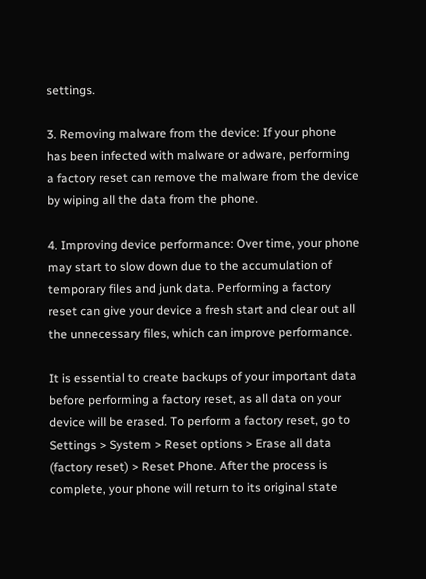settings.

3. Removing malware from the device: If your phone has been infected with malware or adware, performing a factory reset can remove the malware from the device by wiping all the data from the phone.

4. Improving device performance: Over time, your phone may start to slow down due to the accumulation of temporary files and junk data. Performing a factory reset can give your device a fresh start and clear out all the unnecessary files, which can improve performance.

It is essential to create backups of your important data before performing a factory reset, as all data on your device will be erased. To perform a factory reset, go to Settings > System > Reset options > Erase all data (factory reset) > Reset Phone. After the process is complete, your phone will return to its original state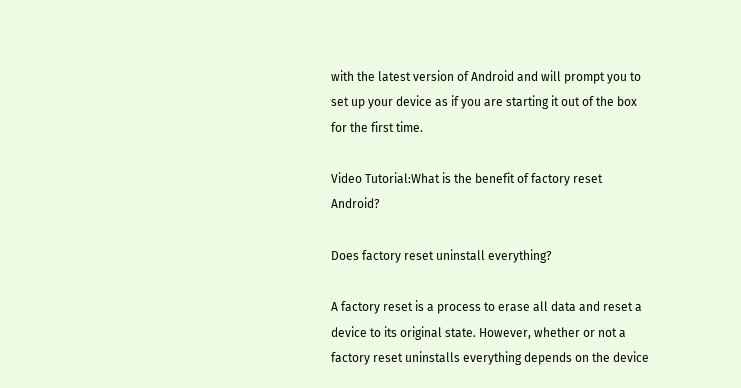with the latest version of Android and will prompt you to set up your device as if you are starting it out of the box for the first time.

Video Tutorial:What is the benefit of factory reset Android?

Does factory reset uninstall everything?

A factory reset is a process to erase all data and reset a device to its original state. However, whether or not a factory reset uninstalls everything depends on the device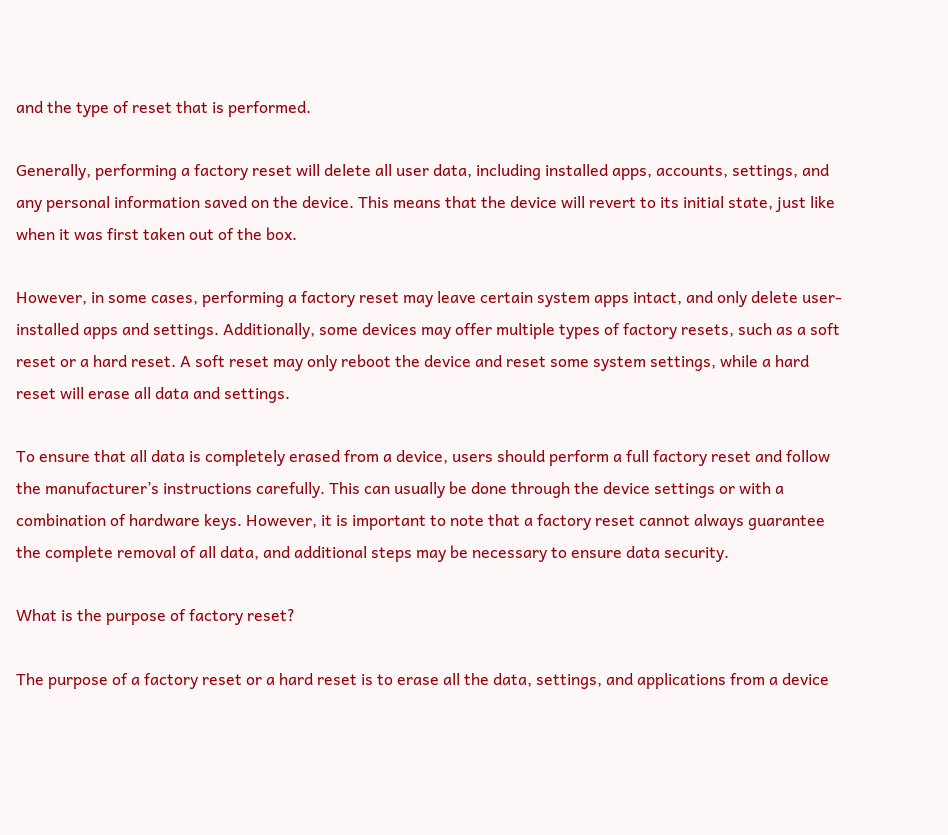and the type of reset that is performed.

Generally, performing a factory reset will delete all user data, including installed apps, accounts, settings, and any personal information saved on the device. This means that the device will revert to its initial state, just like when it was first taken out of the box.

However, in some cases, performing a factory reset may leave certain system apps intact, and only delete user-installed apps and settings. Additionally, some devices may offer multiple types of factory resets, such as a soft reset or a hard reset. A soft reset may only reboot the device and reset some system settings, while a hard reset will erase all data and settings.

To ensure that all data is completely erased from a device, users should perform a full factory reset and follow the manufacturer’s instructions carefully. This can usually be done through the device settings or with a combination of hardware keys. However, it is important to note that a factory reset cannot always guarantee the complete removal of all data, and additional steps may be necessary to ensure data security.

What is the purpose of factory reset?

The purpose of a factory reset or a hard reset is to erase all the data, settings, and applications from a device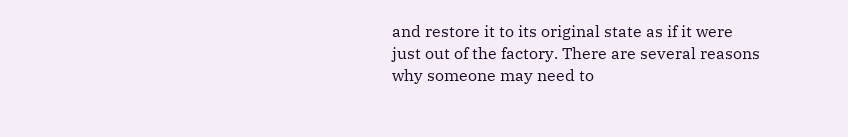and restore it to its original state as if it were just out of the factory. There are several reasons why someone may need to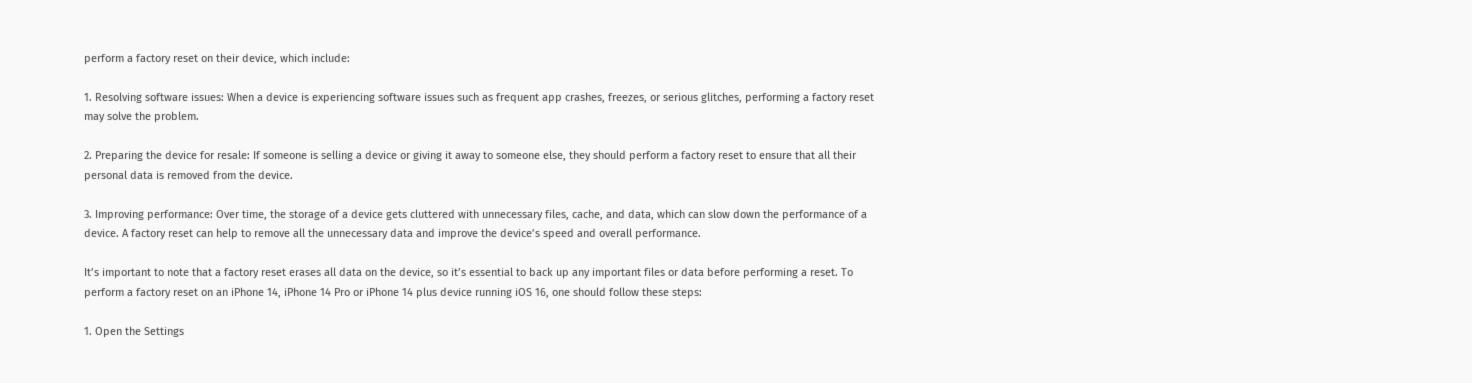perform a factory reset on their device, which include:

1. Resolving software issues: When a device is experiencing software issues such as frequent app crashes, freezes, or serious glitches, performing a factory reset may solve the problem.

2. Preparing the device for resale: If someone is selling a device or giving it away to someone else, they should perform a factory reset to ensure that all their personal data is removed from the device.

3. Improving performance: Over time, the storage of a device gets cluttered with unnecessary files, cache, and data, which can slow down the performance of a device. A factory reset can help to remove all the unnecessary data and improve the device’s speed and overall performance.

It’s important to note that a factory reset erases all data on the device, so it’s essential to back up any important files or data before performing a reset. To perform a factory reset on an iPhone 14, iPhone 14 Pro or iPhone 14 plus device running iOS 16, one should follow these steps:

1. Open the Settings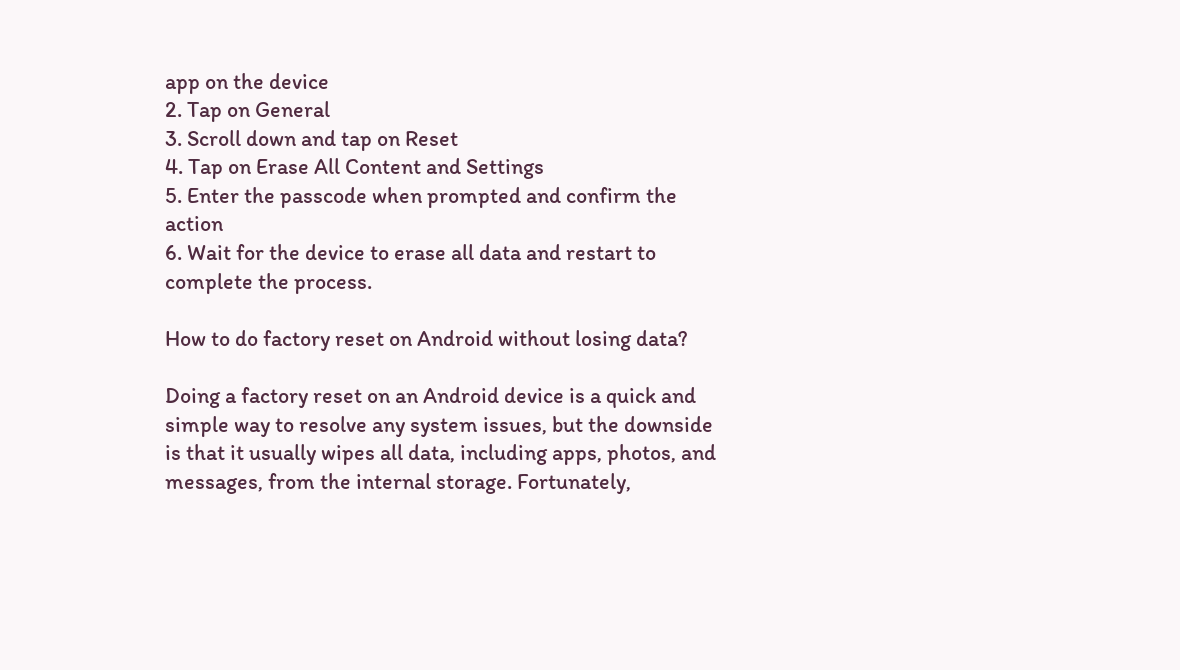app on the device
2. Tap on General
3. Scroll down and tap on Reset
4. Tap on Erase All Content and Settings
5. Enter the passcode when prompted and confirm the action
6. Wait for the device to erase all data and restart to complete the process.

How to do factory reset on Android without losing data?

Doing a factory reset on an Android device is a quick and simple way to resolve any system issues, but the downside is that it usually wipes all data, including apps, photos, and messages, from the internal storage. Fortunately,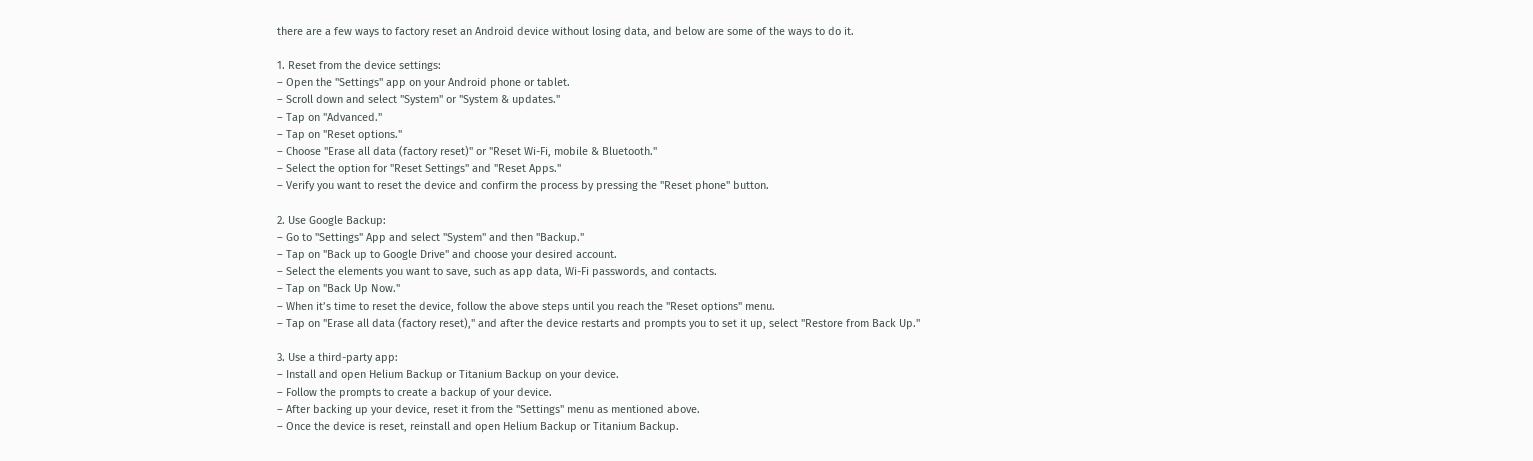there are a few ways to factory reset an Android device without losing data, and below are some of the ways to do it.

1. Reset from the device settings:
– Open the "Settings" app on your Android phone or tablet.
– Scroll down and select "System" or "System & updates."
– Tap on "Advanced."
– Tap on "Reset options."
– Choose "Erase all data (factory reset)" or "Reset Wi-Fi, mobile & Bluetooth."
– Select the option for "Reset Settings" and "Reset Apps."
– Verify you want to reset the device and confirm the process by pressing the "Reset phone" button.

2. Use Google Backup:
– Go to "Settings" App and select "System" and then "Backup."
– Tap on "Back up to Google Drive" and choose your desired account.
– Select the elements you want to save, such as app data, Wi-Fi passwords, and contacts.
– Tap on "Back Up Now."
– When it’s time to reset the device, follow the above steps until you reach the "Reset options" menu.
– Tap on "Erase all data (factory reset)," and after the device restarts and prompts you to set it up, select "Restore from Back Up."

3. Use a third-party app:
– Install and open Helium Backup or Titanium Backup on your device.
– Follow the prompts to create a backup of your device.
– After backing up your device, reset it from the "Settings" menu as mentioned above.
– Once the device is reset, reinstall and open Helium Backup or Titanium Backup.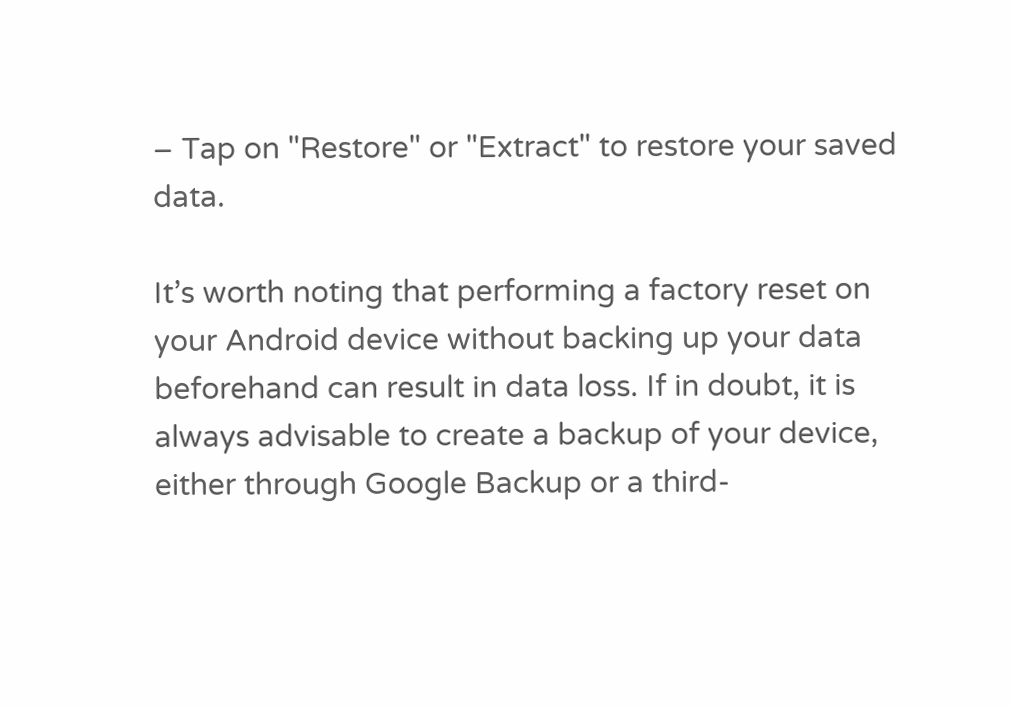– Tap on "Restore" or "Extract" to restore your saved data.

It’s worth noting that performing a factory reset on your Android device without backing up your data beforehand can result in data loss. If in doubt, it is always advisable to create a backup of your device, either through Google Backup or a third-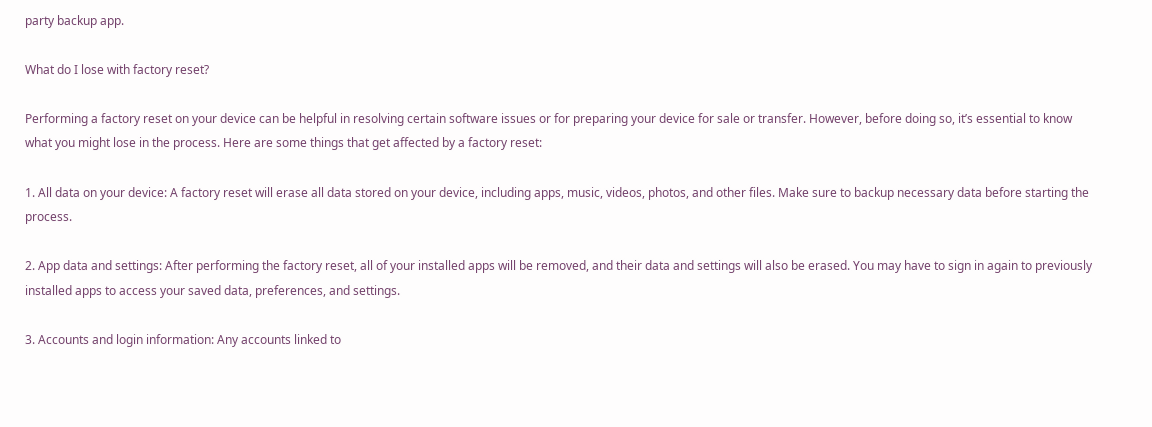party backup app.

What do I lose with factory reset?

Performing a factory reset on your device can be helpful in resolving certain software issues or for preparing your device for sale or transfer. However, before doing so, it’s essential to know what you might lose in the process. Here are some things that get affected by a factory reset:

1. All data on your device: A factory reset will erase all data stored on your device, including apps, music, videos, photos, and other files. Make sure to backup necessary data before starting the process.

2. App data and settings: After performing the factory reset, all of your installed apps will be removed, and their data and settings will also be erased. You may have to sign in again to previously installed apps to access your saved data, preferences, and settings.

3. Accounts and login information: Any accounts linked to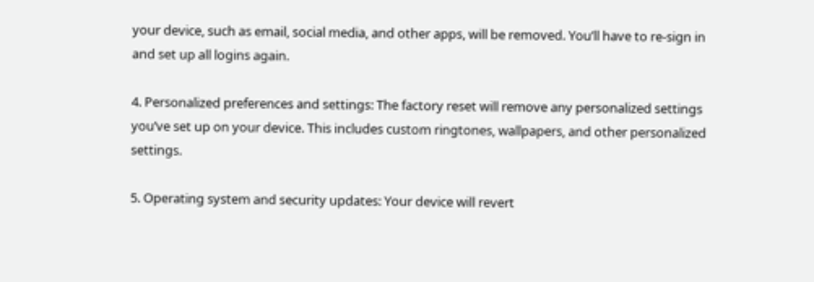your device, such as email, social media, and other apps, will be removed. You’ll have to re-sign in and set up all logins again.

4. Personalized preferences and settings: The factory reset will remove any personalized settings you’ve set up on your device. This includes custom ringtones, wallpapers, and other personalized settings.

5. Operating system and security updates: Your device will revert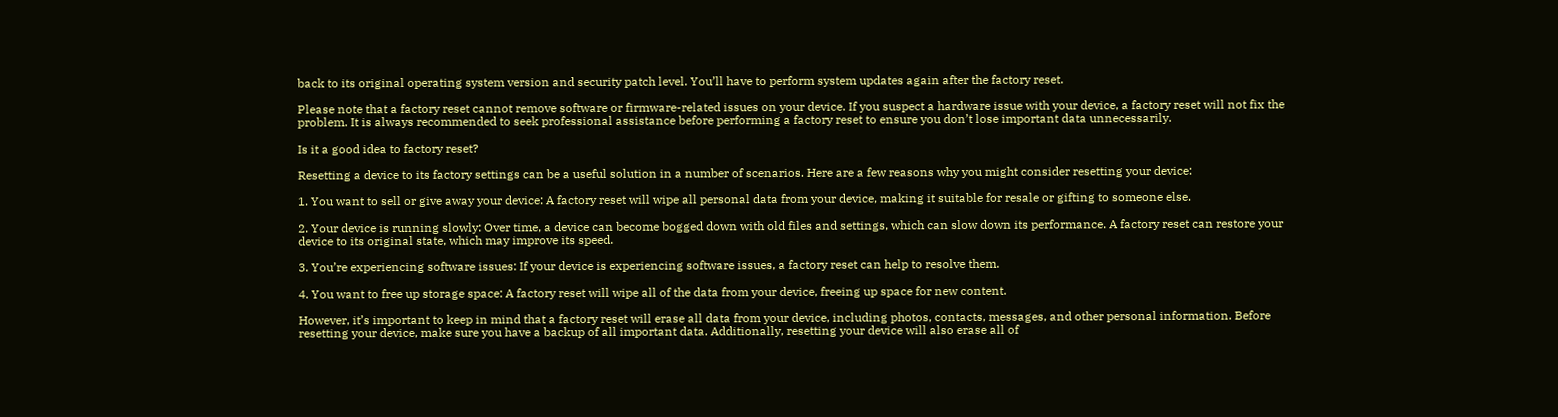back to its original operating system version and security patch level. You’ll have to perform system updates again after the factory reset.

Please note that a factory reset cannot remove software or firmware-related issues on your device. If you suspect a hardware issue with your device, a factory reset will not fix the problem. It is always recommended to seek professional assistance before performing a factory reset to ensure you don’t lose important data unnecessarily.

Is it a good idea to factory reset?

Resetting a device to its factory settings can be a useful solution in a number of scenarios. Here are a few reasons why you might consider resetting your device:

1. You want to sell or give away your device: A factory reset will wipe all personal data from your device, making it suitable for resale or gifting to someone else.

2. Your device is running slowly: Over time, a device can become bogged down with old files and settings, which can slow down its performance. A factory reset can restore your device to its original state, which may improve its speed.

3. You’re experiencing software issues: If your device is experiencing software issues, a factory reset can help to resolve them.

4. You want to free up storage space: A factory reset will wipe all of the data from your device, freeing up space for new content.

However, it’s important to keep in mind that a factory reset will erase all data from your device, including photos, contacts, messages, and other personal information. Before resetting your device, make sure you have a backup of all important data. Additionally, resetting your device will also erase all of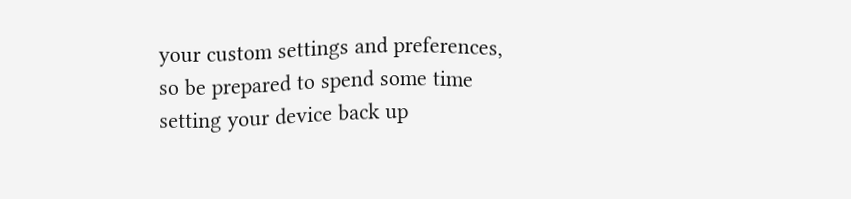your custom settings and preferences, so be prepared to spend some time setting your device back up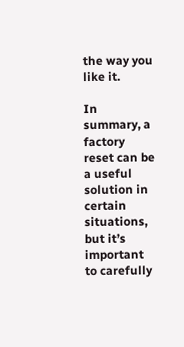the way you like it.

In summary, a factory reset can be a useful solution in certain situations, but it’s important to carefully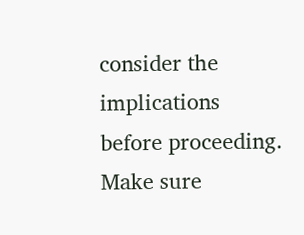consider the implications before proceeding. Make sure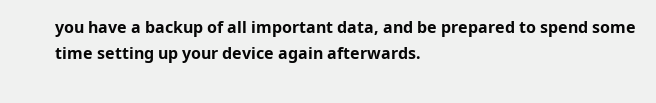you have a backup of all important data, and be prepared to spend some time setting up your device again afterwards.